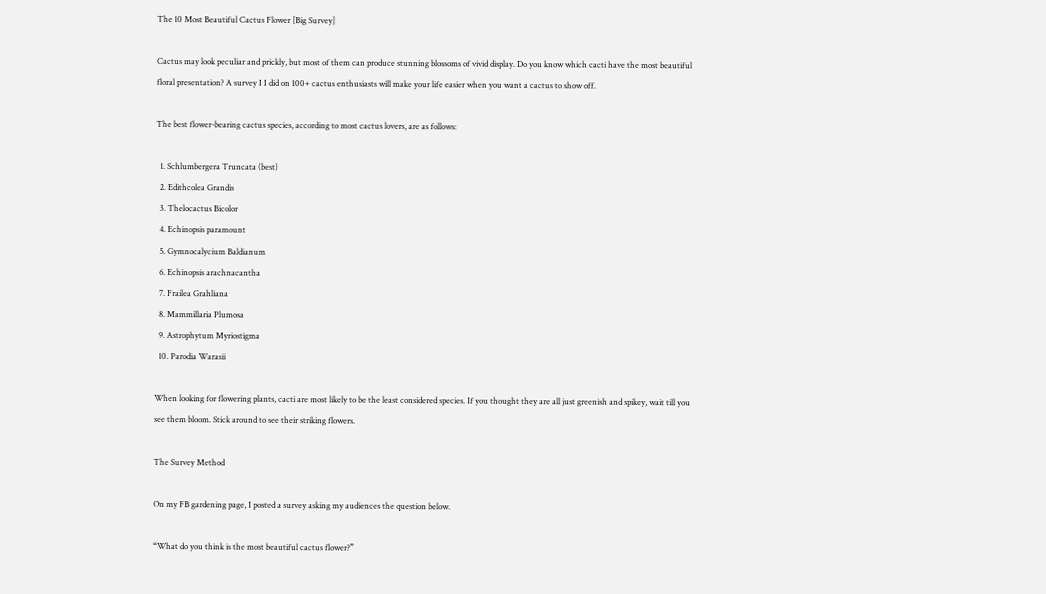The 10 Most Beautiful Cactus Flower [Big Survey]

Cactus may look peculiar and prickly, but most of them can produce stunning blossoms of vivid display. Do you know which cacti have the most beautiful floral presentation? A survey I I did on 100+ cactus enthusiasts will make your life easier when you want a cactus to show off.

The best flower-bearing cactus species, according to most cactus lovers, are as follows:

  1. Schlumbergera Truncata (best)
  2. Edithcolea Grandis
  3. Thelocactus Bicolor
  4. Echinopsis paramount
  5. Gymnocalycium Baldianum
  6. Echinopsis arachnacantha
  7. Frailea Grahliana
  8. Mammillaria Plumosa
  9. Astrophytum Myriostigma
  10. Parodia Warasii

When looking for flowering plants, cacti are most likely to be the least considered species. If you thought they are all just greenish and spikey, wait till you see them bloom. Stick around to see their striking flowers.

The Survey Method

On my FB gardening page, I posted a survey asking my audiences the question below.

“What do you think is the most beautiful cactus flower?”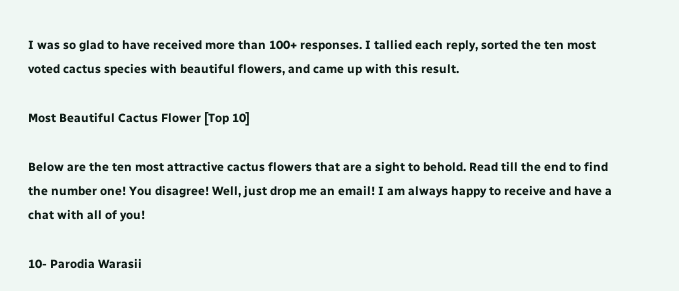I was so glad to have received more than 100+ responses. I tallied each reply, sorted the ten most voted cactus species with beautiful flowers, and came up with this result.

Most Beautiful Cactus Flower [Top 10]

Below are the ten most attractive cactus flowers that are a sight to behold. Read till the end to find the number one! You disagree! Well, just drop me an email! I am always happy to receive and have a chat with all of you!

10- Parodia Warasii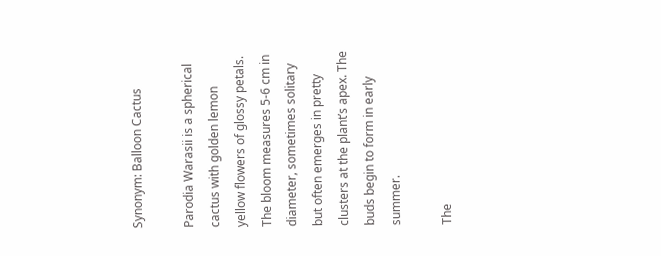Synonym: Balloon Cactus

Parodia Warasii is a spherical cactus with golden lemon yellow flowers of glossy petals. The bloom measures 5-6 cm in diameter, sometimes solitary but often emerges in pretty clusters at the plant’s apex. The buds begin to form in early summer.

The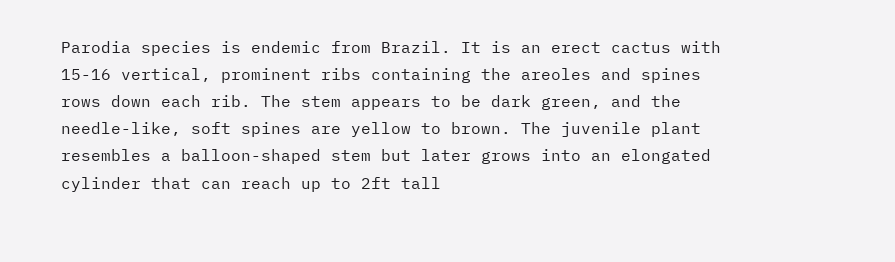Parodia species is endemic from Brazil. It is an erect cactus with 15-16 vertical, prominent ribs containing the areoles and spines rows down each rib. The stem appears to be dark green, and the needle-like, soft spines are yellow to brown. The juvenile plant resembles a balloon-shaped stem but later grows into an elongated cylinder that can reach up to 2ft tall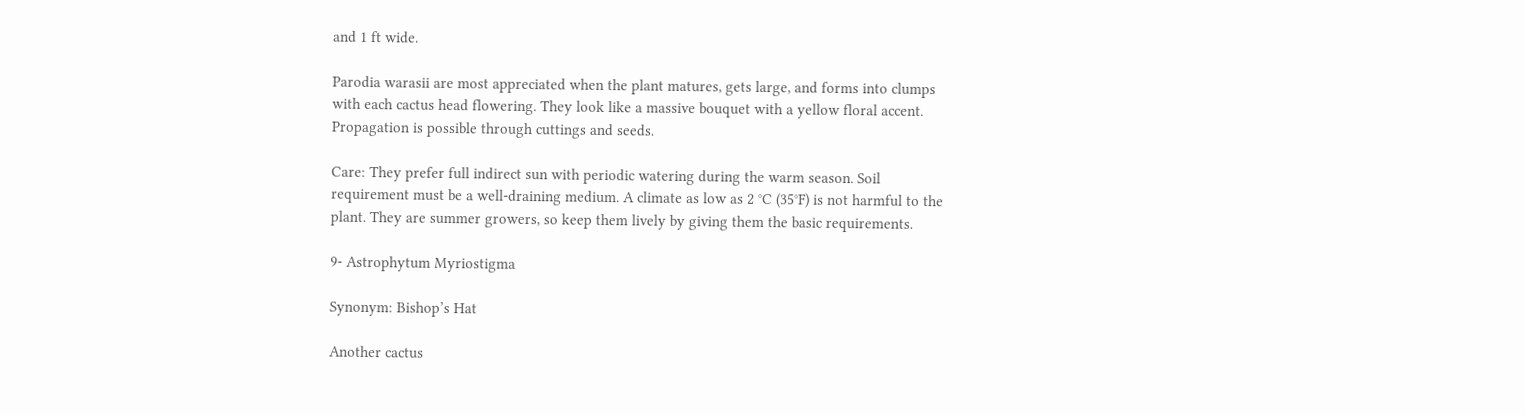and 1 ft wide.

Parodia warasii are most appreciated when the plant matures, gets large, and forms into clumps with each cactus head flowering. They look like a massive bouquet with a yellow floral accent. Propagation is possible through cuttings and seeds.

Care: They prefer full indirect sun with periodic watering during the warm season. Soil requirement must be a well-draining medium. A climate as low as 2 °C (35°F) is not harmful to the plant. They are summer growers, so keep them lively by giving them the basic requirements.

9- Astrophytum Myriostigma

Synonym: Bishop’s Hat

Another cactus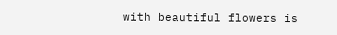with beautiful flowers is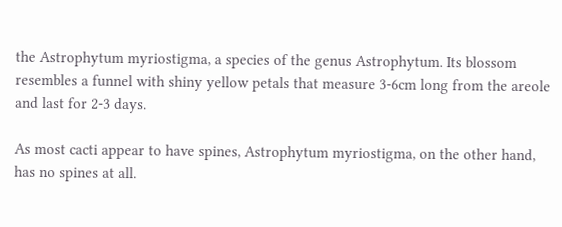the Astrophytum myriostigma, a species of the genus Astrophytum. Its blossom resembles a funnel with shiny yellow petals that measure 3-6cm long from the areole and last for 2-3 days.

As most cacti appear to have spines, Astrophytum myriostigma, on the other hand, has no spines at all.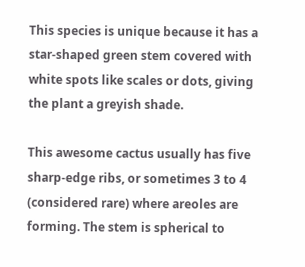This species is unique because it has a star-shaped green stem covered with white spots like scales or dots, giving the plant a greyish shade.

This awesome cactus usually has five sharp-edge ribs, or sometimes 3 to 4 (considered rare) where areoles are forming. The stem is spherical to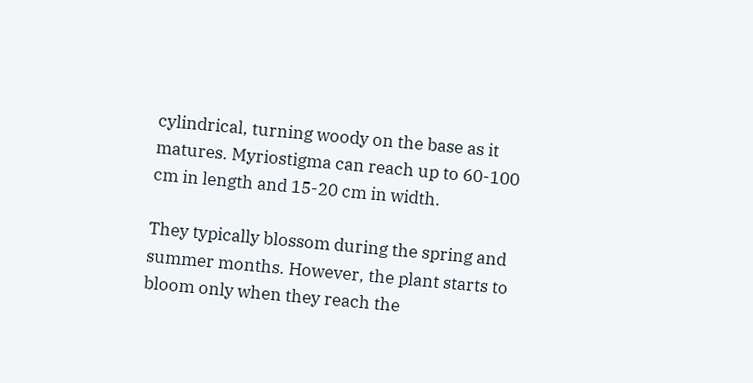cylindrical, turning woody on the base as it matures. Myriostigma can reach up to 60-100 cm in length and 15-20 cm in width.

They typically blossom during the spring and summer months. However, the plant starts to bloom only when they reach the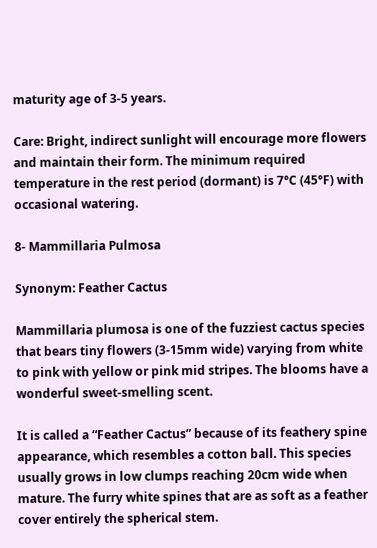maturity age of 3-5 years.

Care: Bright, indirect sunlight will encourage more flowers and maintain their form. The minimum required temperature in the rest period (dormant) is 7°C (45°F) with occasional watering.

8- Mammillaria Pulmosa

Synonym: Feather Cactus

Mammillaria plumosa is one of the fuzziest cactus species that bears tiny flowers (3-15mm wide) varying from white to pink with yellow or pink mid stripes. The blooms have a wonderful sweet-smelling scent.

It is called a “Feather Cactus” because of its feathery spine appearance, which resembles a cotton ball. This species usually grows in low clumps reaching 20cm wide when mature. The furry white spines that are as soft as a feather cover entirely the spherical stem.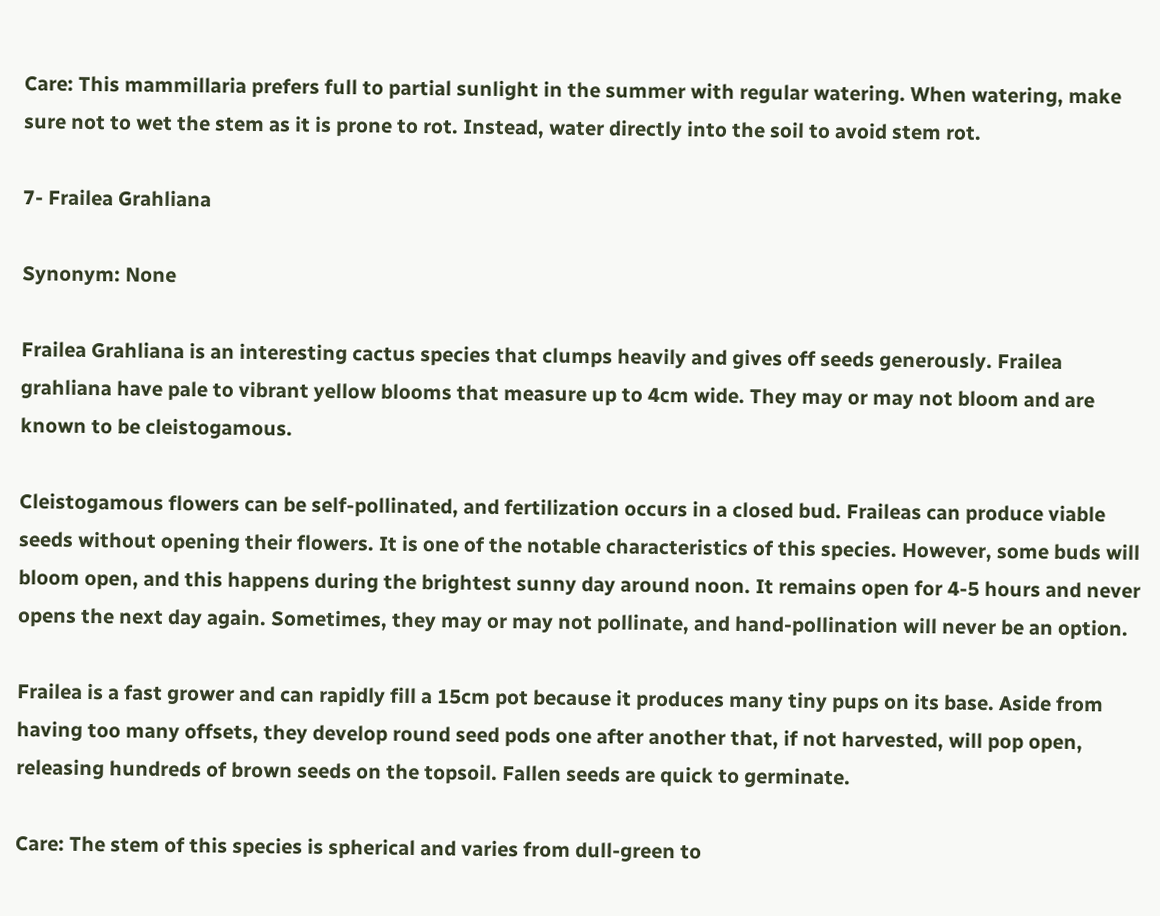Care: This mammillaria prefers full to partial sunlight in the summer with regular watering. When watering, make sure not to wet the stem as it is prone to rot. Instead, water directly into the soil to avoid stem rot.

7- Frailea Grahliana

Synonym: None

Frailea Grahliana is an interesting cactus species that clumps heavily and gives off seeds generously. Frailea grahliana have pale to vibrant yellow blooms that measure up to 4cm wide. They may or may not bloom and are known to be cleistogamous.

Cleistogamous flowers can be self-pollinated, and fertilization occurs in a closed bud. Fraileas can produce viable seeds without opening their flowers. It is one of the notable characteristics of this species. However, some buds will bloom open, and this happens during the brightest sunny day around noon. It remains open for 4-5 hours and never opens the next day again. Sometimes, they may or may not pollinate, and hand-pollination will never be an option.

Frailea is a fast grower and can rapidly fill a 15cm pot because it produces many tiny pups on its base. Aside from having too many offsets, they develop round seed pods one after another that, if not harvested, will pop open, releasing hundreds of brown seeds on the topsoil. Fallen seeds are quick to germinate.

Care: The stem of this species is spherical and varies from dull-green to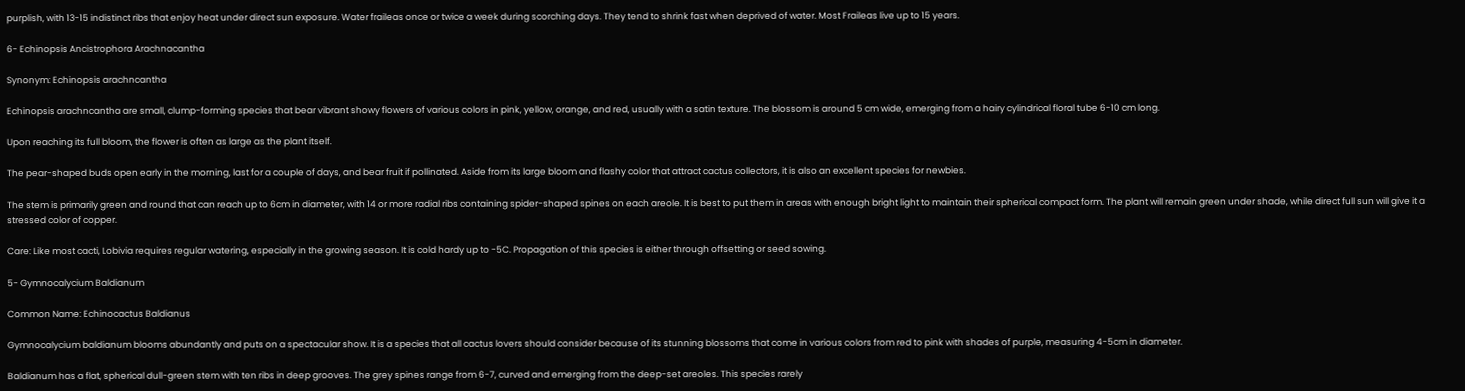purplish, with 13-15 indistinct ribs that enjoy heat under direct sun exposure. Water fraileas once or twice a week during scorching days. They tend to shrink fast when deprived of water. Most Fraileas live up to 15 years.

6- Echinopsis Ancistrophora Arachnacantha

Synonym: Echinopsis arachncantha

Echinopsis arachncantha are small, clump-forming species that bear vibrant showy flowers of various colors in pink, yellow, orange, and red, usually with a satin texture. The blossom is around 5 cm wide, emerging from a hairy cylindrical floral tube 6-10 cm long.

Upon reaching its full bloom, the flower is often as large as the plant itself.

The pear-shaped buds open early in the morning, last for a couple of days, and bear fruit if pollinated. Aside from its large bloom and flashy color that attract cactus collectors, it is also an excellent species for newbies.

The stem is primarily green and round that can reach up to 6cm in diameter, with 14 or more radial ribs containing spider-shaped spines on each areole. It is best to put them in areas with enough bright light to maintain their spherical compact form. The plant will remain green under shade, while direct full sun will give it a stressed color of copper.

Care: Like most cacti, Lobivia requires regular watering, especially in the growing season. It is cold hardy up to -5C. Propagation of this species is either through offsetting or seed sowing.

5- Gymnocalycium Baldianum

Common Name: Echinocactus Baldianus

Gymnocalycium baldianum blooms abundantly and puts on a spectacular show. It is a species that all cactus lovers should consider because of its stunning blossoms that come in various colors from red to pink with shades of purple, measuring 4-5cm in diameter.

Baldianum has a flat, spherical dull-green stem with ten ribs in deep grooves. The grey spines range from 6-7, curved and emerging from the deep-set areoles. This species rarely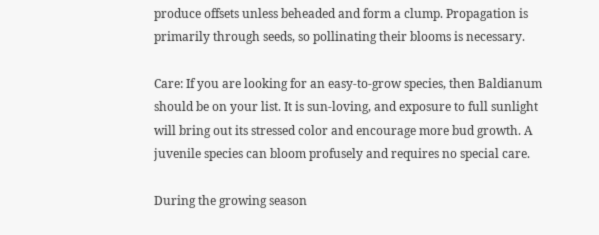produce offsets unless beheaded and form a clump. Propagation is primarily through seeds, so pollinating their blooms is necessary.

Care: If you are looking for an easy-to-grow species, then Baldianum should be on your list. It is sun-loving, and exposure to full sunlight will bring out its stressed color and encourage more bud growth. A juvenile species can bloom profusely and requires no special care.

During the growing season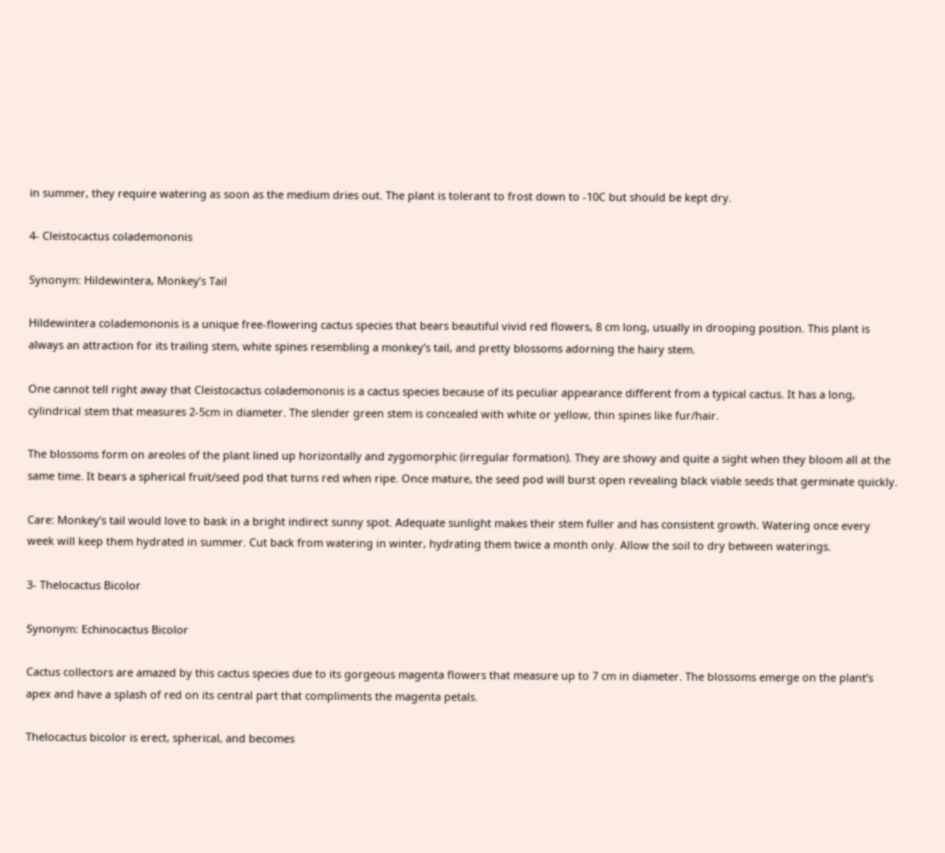in summer, they require watering as soon as the medium dries out. The plant is tolerant to frost down to -10C but should be kept dry.

4- Cleistocactus colademononis

Synonym: Hildewintera, Monkey’s Tail

Hildewintera colademononis is a unique free-flowering cactus species that bears beautiful vivid red flowers, 8 cm long, usually in drooping position. This plant is always an attraction for its trailing stem, white spines resembling a monkey’s tail, and pretty blossoms adorning the hairy stem.

One cannot tell right away that Cleistocactus colademononis is a cactus species because of its peculiar appearance different from a typical cactus. It has a long, cylindrical stem that measures 2-5cm in diameter. The slender green stem is concealed with white or yellow, thin spines like fur/hair.

The blossoms form on areoles of the plant lined up horizontally and zygomorphic (irregular formation). They are showy and quite a sight when they bloom all at the same time. It bears a spherical fruit/seed pod that turns red when ripe. Once mature, the seed pod will burst open revealing black viable seeds that germinate quickly.

Care: Monkey’s tail would love to bask in a bright indirect sunny spot. Adequate sunlight makes their stem fuller and has consistent growth. Watering once every week will keep them hydrated in summer. Cut back from watering in winter, hydrating them twice a month only. Allow the soil to dry between waterings.

3- Thelocactus Bicolor

Synonym: Echinocactus Bicolor

Cactus collectors are amazed by this cactus species due to its gorgeous magenta flowers that measure up to 7 cm in diameter. The blossoms emerge on the plant’s apex and have a splash of red on its central part that compliments the magenta petals.

Thelocactus bicolor is erect, spherical, and becomes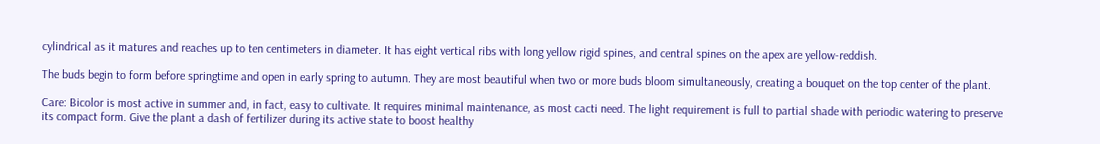cylindrical as it matures and reaches up to ten centimeters in diameter. It has eight vertical ribs with long yellow rigid spines, and central spines on the apex are yellow-reddish.

The buds begin to form before springtime and open in early spring to autumn. They are most beautiful when two or more buds bloom simultaneously, creating a bouquet on the top center of the plant.

Care: Bicolor is most active in summer and, in fact, easy to cultivate. It requires minimal maintenance, as most cacti need. The light requirement is full to partial shade with periodic watering to preserve its compact form. Give the plant a dash of fertilizer during its active state to boost healthy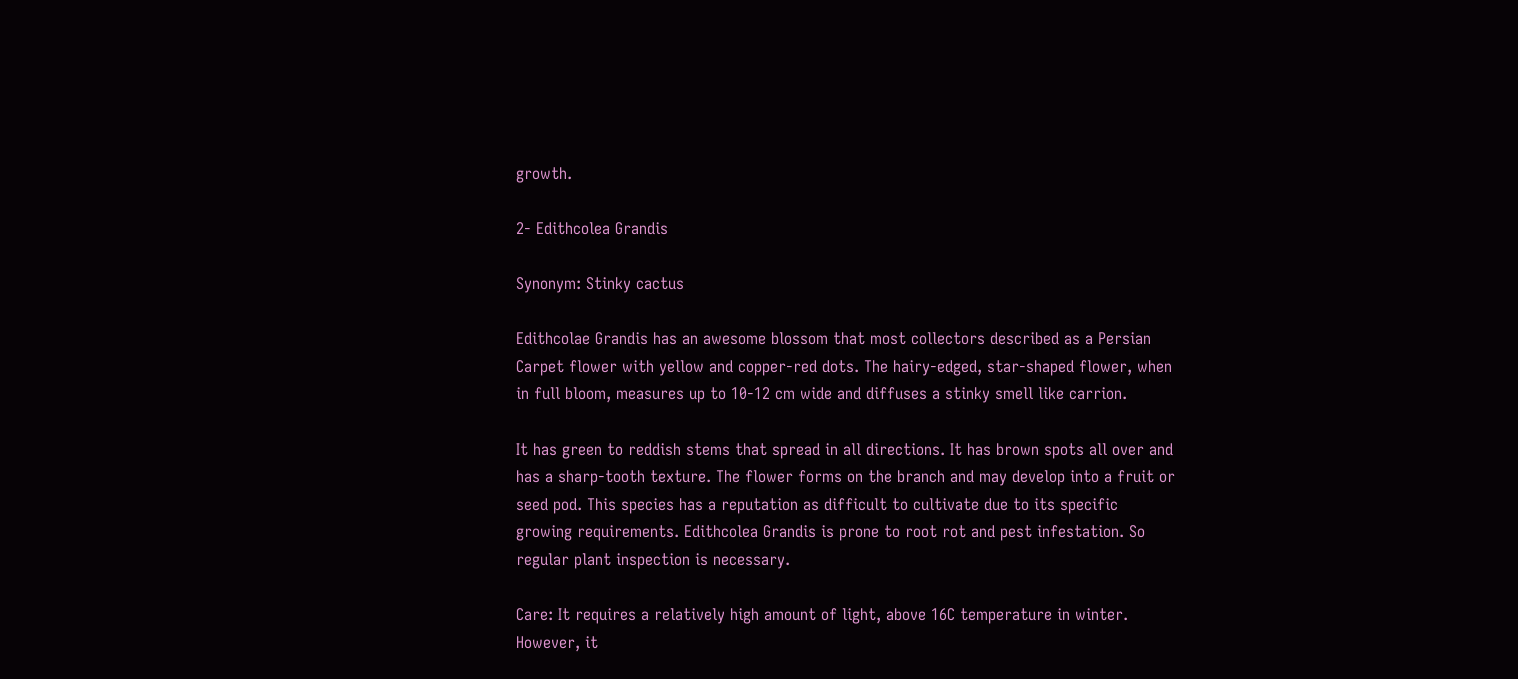growth.

2- Edithcolea Grandis

Synonym: Stinky cactus

Edithcolae Grandis has an awesome blossom that most collectors described as a Persian Carpet flower with yellow and copper-red dots. The hairy-edged, star-shaped flower, when in full bloom, measures up to 10-12 cm wide and diffuses a stinky smell like carrion.

It has green to reddish stems that spread in all directions. It has brown spots all over and has a sharp-tooth texture. The flower forms on the branch and may develop into a fruit or seed pod. This species has a reputation as difficult to cultivate due to its specific growing requirements. Edithcolea Grandis is prone to root rot and pest infestation. So regular plant inspection is necessary.

Care: It requires a relatively high amount of light, above 16C temperature in winter. However, it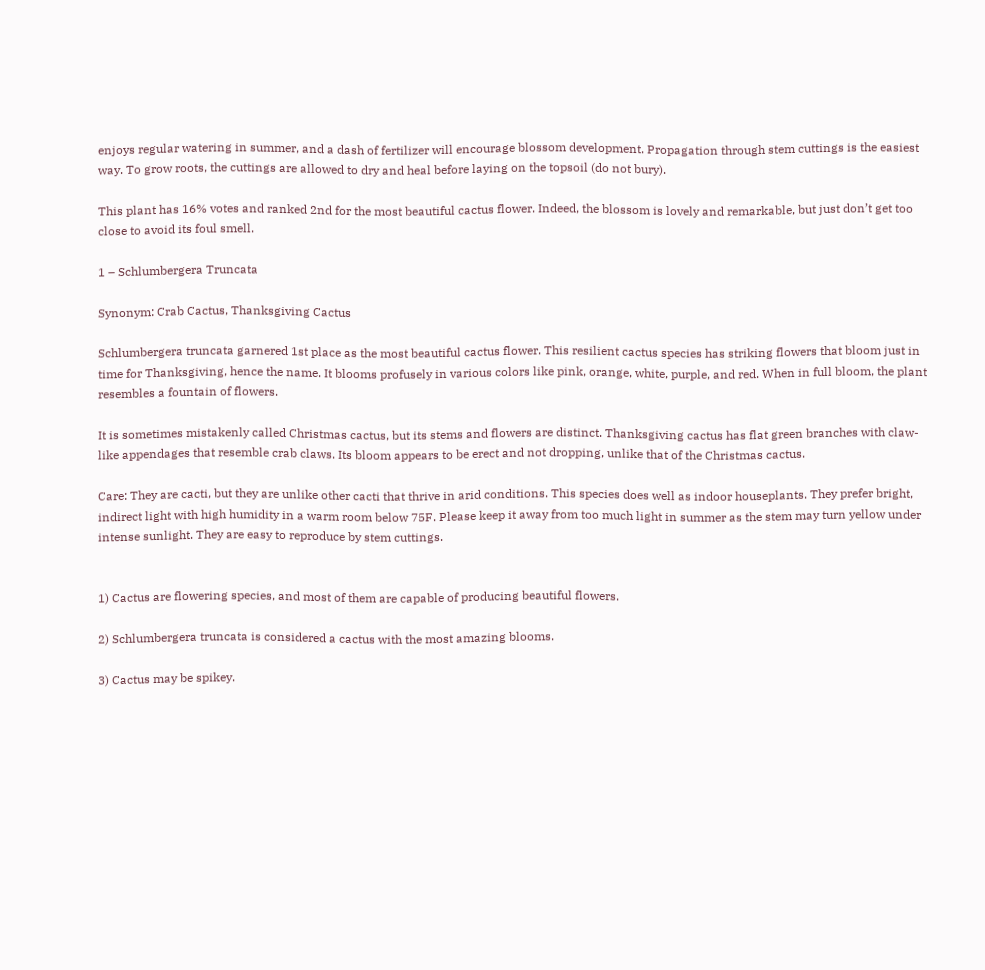enjoys regular watering in summer, and a dash of fertilizer will encourage blossom development. Propagation through stem cuttings is the easiest way. To grow roots, the cuttings are allowed to dry and heal before laying on the topsoil (do not bury).

This plant has 16% votes and ranked 2nd for the most beautiful cactus flower. Indeed, the blossom is lovely and remarkable, but just don’t get too close to avoid its foul smell.

1 – Schlumbergera Truncata

Synonym: Crab Cactus, Thanksgiving Cactus

Schlumbergera truncata garnered 1st place as the most beautiful cactus flower. This resilient cactus species has striking flowers that bloom just in time for Thanksgiving, hence the name. It blooms profusely in various colors like pink, orange, white, purple, and red. When in full bloom, the plant resembles a fountain of flowers.

It is sometimes mistakenly called Christmas cactus, but its stems and flowers are distinct. Thanksgiving cactus has flat green branches with claw-like appendages that resemble crab claws. Its bloom appears to be erect and not dropping, unlike that of the Christmas cactus.

Care: They are cacti, but they are unlike other cacti that thrive in arid conditions. This species does well as indoor houseplants. They prefer bright, indirect light with high humidity in a warm room below 75F. Please keep it away from too much light in summer as the stem may turn yellow under intense sunlight. They are easy to reproduce by stem cuttings.


1) Cactus are flowering species, and most of them are capable of producing beautiful flowers.

2) Schlumbergera truncata is considered a cactus with the most amazing blooms.

3) Cactus may be spikey.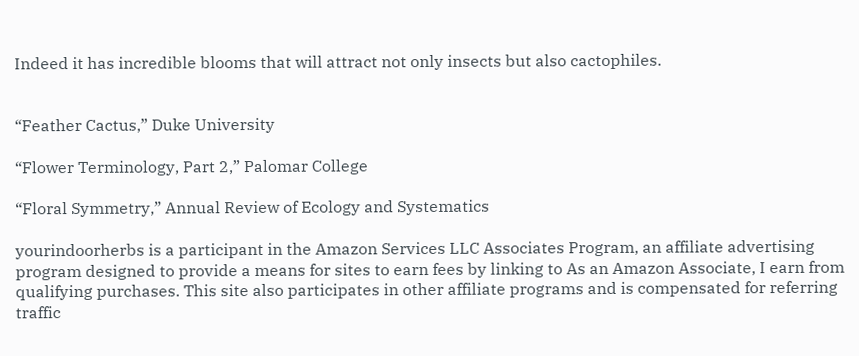Indeed it has incredible blooms that will attract not only insects but also cactophiles.


“Feather Cactus,” Duke University

“Flower Terminology, Part 2,” Palomar College

“Floral Symmetry,” Annual Review of Ecology and Systematics

yourindoorherbs is a participant in the Amazon Services LLC Associates Program, an affiliate advertising program designed to provide a means for sites to earn fees by linking to As an Amazon Associate, I earn from qualifying purchases. This site also participates in other affiliate programs and is compensated for referring traffic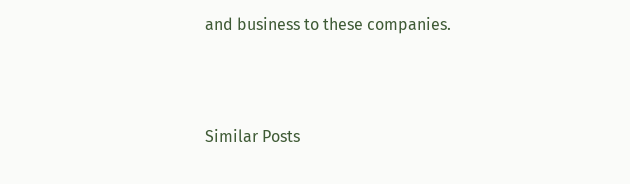and business to these companies.



Similar Posts